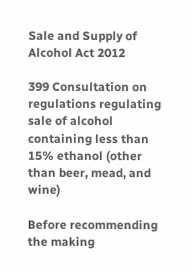Sale and Supply of Alcohol Act 2012

399 Consultation on regulations regulating sale of alcohol containing less than 15% ethanol (other than beer, mead, and wine)

Before recommending the making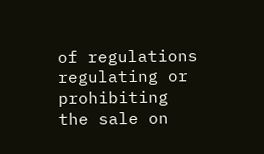of regulations regulating or prohibiting the sale on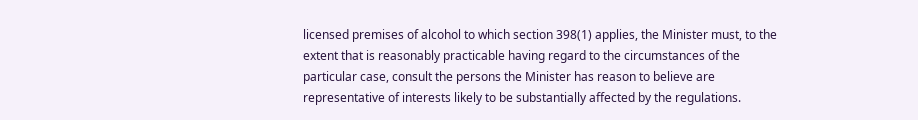licensed premises of alcohol to which section 398(1) applies, the Minister must, to the extent that is reasonably practicable having regard to the circumstances of the particular case, consult the persons the Minister has reason to believe are representative of interests likely to be substantially affected by the regulations.